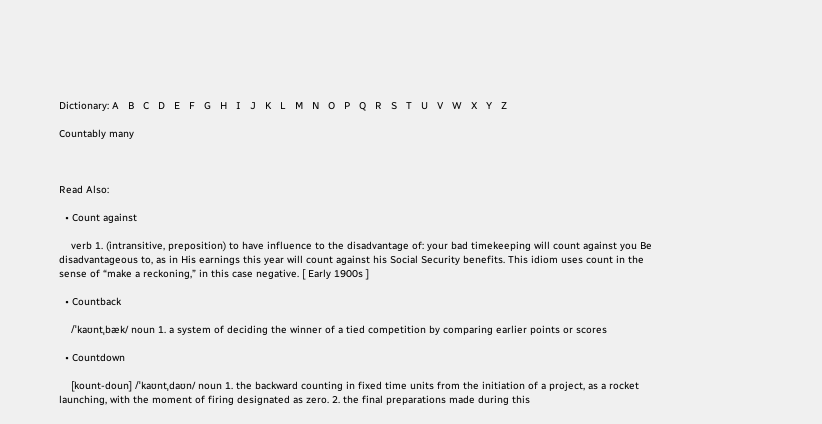Dictionary: A   B   C   D   E   F   G   H   I   J   K   L   M   N   O   P   Q   R   S   T   U   V   W   X   Y   Z

Countably many



Read Also:

  • Count against

    verb 1. (intransitive, preposition) to have influence to the disadvantage of: your bad timekeeping will count against you Be disadvantageous to, as in His earnings this year will count against his Social Security benefits. This idiom uses count in the sense of “make a reckoning,” in this case negative. [ Early 1900s ]

  • Countback

    /ˈkaʊntˌbæk/ noun 1. a system of deciding the winner of a tied competition by comparing earlier points or scores

  • Countdown

    [kount-doun] /ˈkaʊntˌdaʊn/ noun 1. the backward counting in fixed time units from the initiation of a project, as a rocket launching, with the moment of firing designated as zero. 2. the final preparations made during this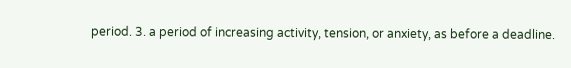period. 3. a period of increasing activity, tension, or anxiety, as before a deadline.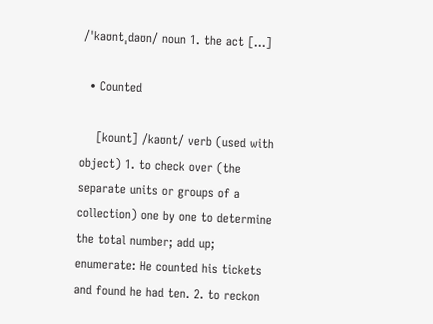/ˈkaʊntˌdaʊn/ noun 1. the act […]

  • Counted

    [kount] /kaʊnt/ verb (used with object) 1. to check over (the separate units or groups of a collection) one by one to determine the total number; add up; enumerate: He counted his tickets and found he had ten. 2. to reckon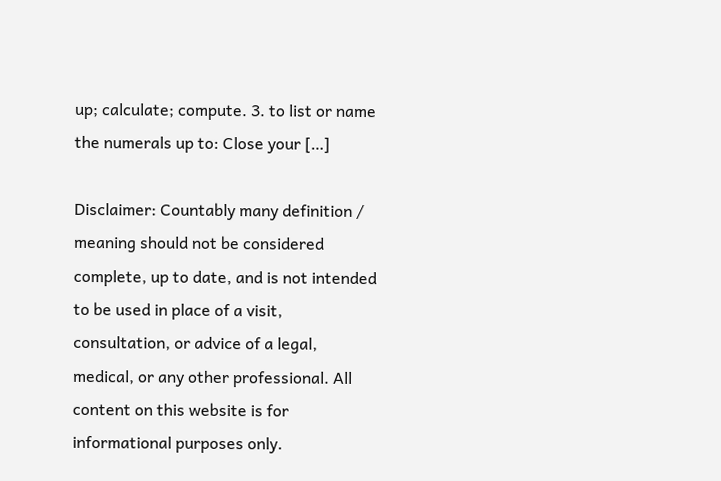up; calculate; compute. 3. to list or name the numerals up to: Close your […]

Disclaimer: Countably many definition / meaning should not be considered complete, up to date, and is not intended to be used in place of a visit, consultation, or advice of a legal, medical, or any other professional. All content on this website is for informational purposes only.